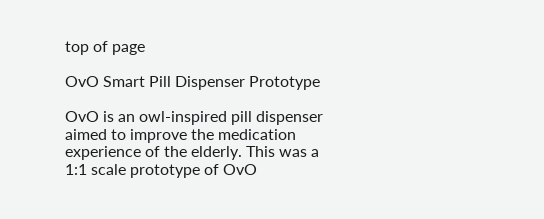top of page

OvO Smart Pill Dispenser Prototype

OvO is an owl-inspired pill dispenser aimed to improve the medication experience of the elderly. This was a 1:1 scale prototype of OvO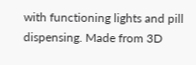with functioning lights and pill dispensing. Made from 3D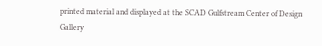printed material and displayed at the SCAD Gulfstream Center of Design Gallery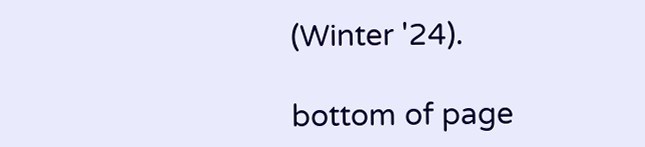(Winter '24).

bottom of page